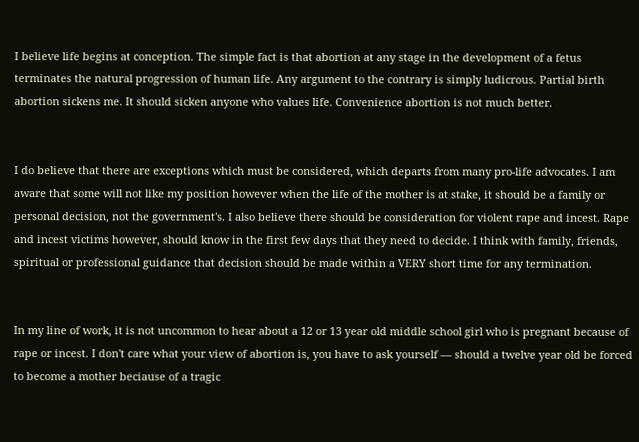I believe life begins at conception. The simple fact is that abortion at any stage in the development of a fetus terminates the natural progression of human life. Any argument to the contrary is simply ludicrous. Partial birth abortion sickens me. It should sicken anyone who values life. Convenience abortion is not much better.


I do believe that there are exceptions which must be considered, which departs from many pro-life advocates. I am aware that some will not like my position however when the life of the mother is at stake, it should be a family or personal decision, not the government's. I also believe there should be consideration for violent rape and incest. Rape and incest victims however, should know in the first few days that they need to decide. I think with family, friends, spiritual or professional guidance that decision should be made within a VERY short time for any termination.


In my line of work, it is not uncommon to hear about a 12 or 13 year old middle school girl who is pregnant because of rape or incest. I don't care what your view of abortion is, you have to ask yourself — should a twelve year old be forced to become a mother beciause of a tragic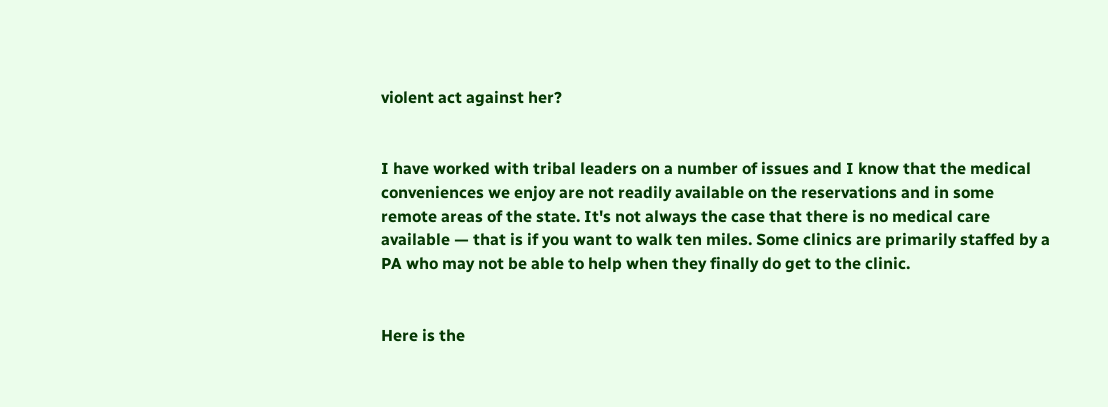violent act against her?


I have worked with tribal leaders on a number of issues and I know that the medical conveniences we enjoy are not readily available on the reservations and in some remote areas of the state. It's not always the case that there is no medical care available — that is if you want to walk ten miles. Some clinics are primarily staffed by a PA who may not be able to help when they finally do get to the clinic.


Here is the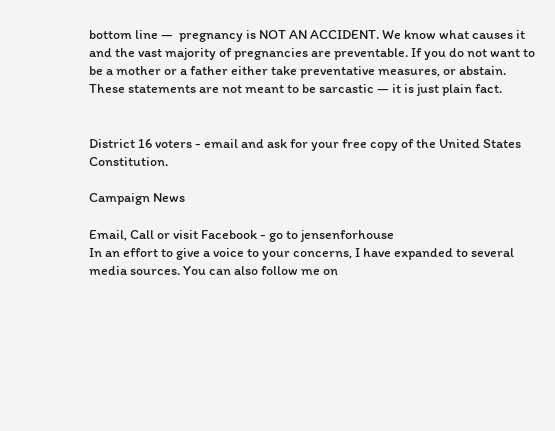bottom line —  pregnancy is NOT AN ACCIDENT. We know what causes it and the vast majority of pregnancies are preventable. If you do not want to be a mother or a father either take preventative measures, or abstain. These statements are not meant to be sarcastic — it is just plain fact.


District 16 voters - email and ask for your free copy of the United States Constitution.

Campaign News

Email, Call or visit Facebook - go to jensenforhouse
In an effort to give a voice to your concerns, I have expanded to several media sources. You can also follow me on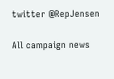twitter @RepJensen

All campaign news